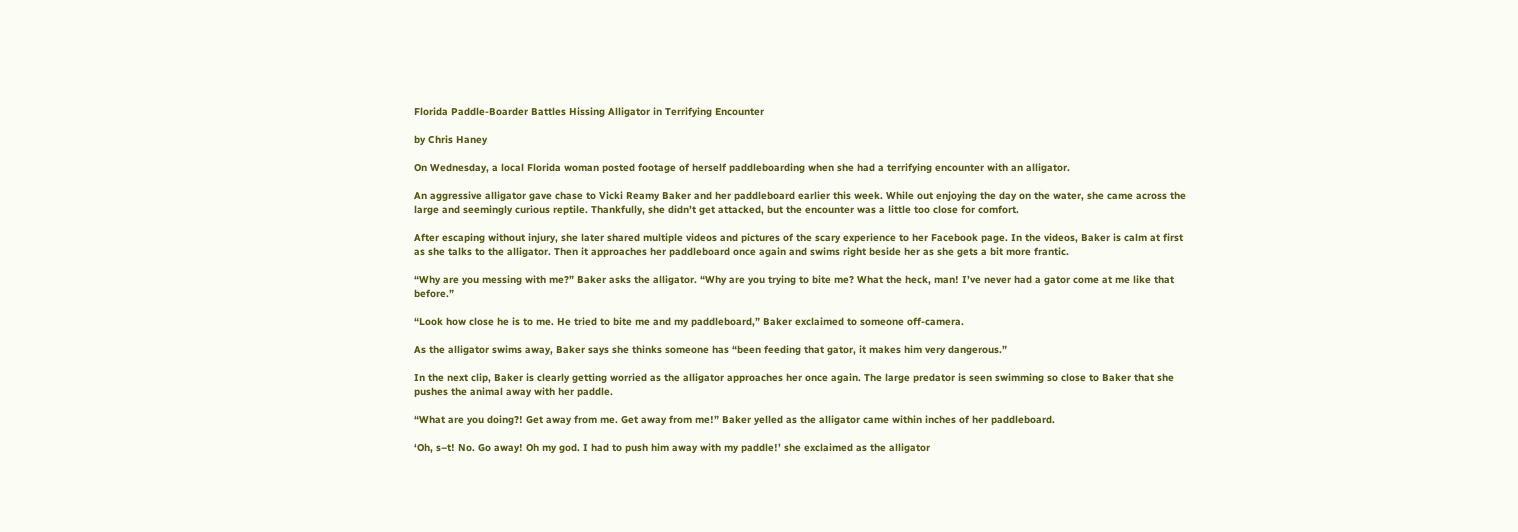Florida Paddle-Boarder Battles Hissing Alligator in Terrifying Encounter

by Chris Haney

On Wednesday, a local Florida woman posted footage of herself paddleboarding when she had a terrifying encounter with an alligator.

An aggressive alligator gave chase to Vicki Reamy Baker and her paddleboard earlier this week. While out enjoying the day on the water, she came across the large and seemingly curious reptile. Thankfully, she didn’t get attacked, but the encounter was a little too close for comfort.

After escaping without injury, she later shared multiple videos and pictures of the scary experience to her Facebook page. In the videos, Baker is calm at first as she talks to the alligator. Then it approaches her paddleboard once again and swims right beside her as she gets a bit more frantic.

“Why are you messing with me?” Baker asks the alligator. “Why are you trying to bite me? What the heck, man! I’ve never had a gator come at me like that before.”

“Look how close he is to me. He tried to bite me and my paddleboard,” Baker exclaimed to someone off-camera.

As the alligator swims away, Baker says she thinks someone has “been feeding that gator, it makes him very dangerous.”

In the next clip, Baker is clearly getting worried as the alligator approaches her once again. The large predator is seen swimming so close to Baker that she pushes the animal away with her paddle.

“What are you doing?! Get away from me. Get away from me!” Baker yelled as the alligator came within inches of her paddleboard.

‘Oh, s–t! No. Go away! Oh my god. I had to push him away with my paddle!’ she exclaimed as the alligator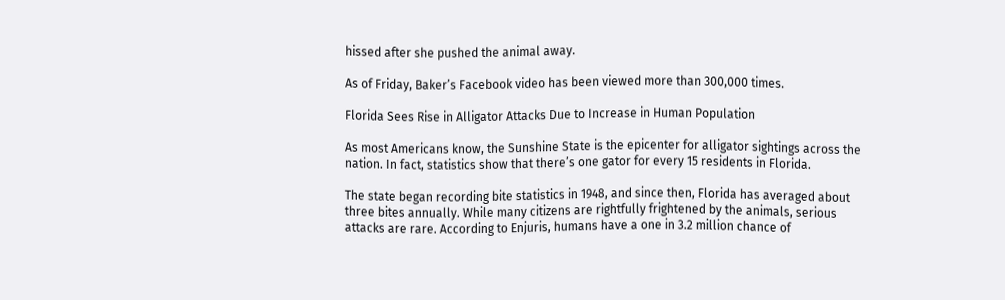hissed after she pushed the animal away.

As of Friday, Baker’s Facebook video has been viewed more than 300,000 times.

Florida Sees Rise in Alligator Attacks Due to Increase in Human Population

As most Americans know, the Sunshine State is the epicenter for alligator sightings across the nation. In fact, statistics show that there’s one gator for every 15 residents in Florida.

The state began recording bite statistics in 1948, and since then, Florida has averaged about three bites annually. While many citizens are rightfully frightened by the animals, serious attacks are rare. According to Enjuris, humans have a one in 3.2 million chance of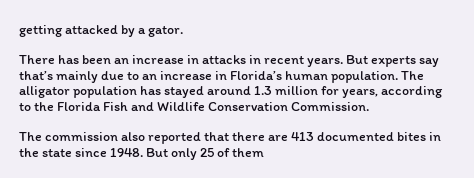getting attacked by a gator.

There has been an increase in attacks in recent years. But experts say that’s mainly due to an increase in Florida’s human population. The alligator population has stayed around 1.3 million for years, according to the Florida Fish and Wildlife Conservation Commission.

The commission also reported that there are 413 documented bites in the state since 1948. But only 25 of them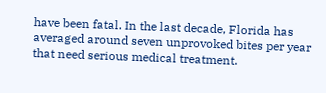have been fatal. In the last decade, Florida has averaged around seven unprovoked bites per year that need serious medical treatment.